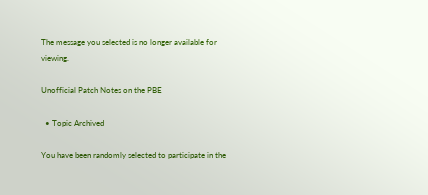The message you selected is no longer available for viewing.

Unofficial Patch Notes on the PBE

  • Topic Archived

You have been randomly selected to participate in the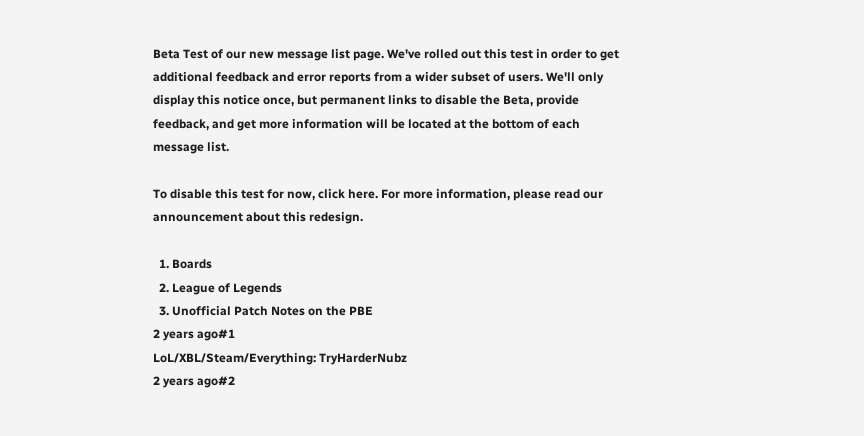Beta Test of our new message list page. We've rolled out this test in order to get additional feedback and error reports from a wider subset of users. We'll only display this notice once, but permanent links to disable the Beta, provide feedback, and get more information will be located at the bottom of each message list.

To disable this test for now, click here. For more information, please read our announcement about this redesign.

  1. Boards
  2. League of Legends
  3. Unofficial Patch Notes on the PBE
2 years ago#1
LoL/XBL/Steam/Everything: TryHarderNubz
2 years ago#2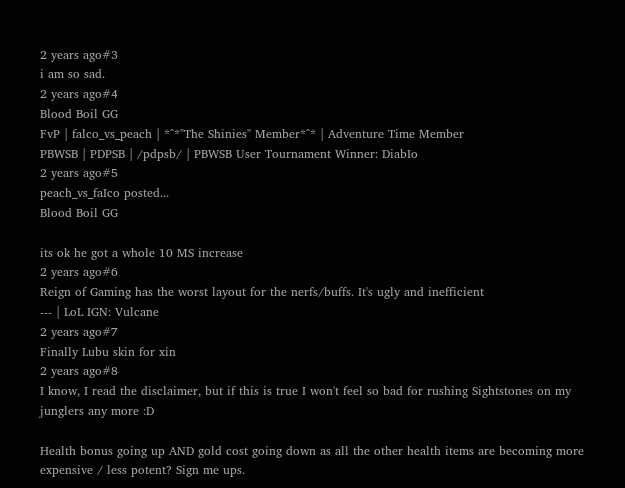2 years ago#3
i am so sad.
2 years ago#4
Blood Boil GG
FvP | falco_vs_peach | *^*"The Shinies" Member*^* | Adventure Time Member
PBWSB | PDPSB | /pdpsb/ | PBWSB User Tournament Winner: DiabIo
2 years ago#5
peach_vs_faIco posted...
Blood Boil GG

its ok he got a whole 10 MS increase
2 years ago#6
Reign of Gaming has the worst layout for the nerfs/buffs. It's ugly and inefficient
--- | LoL IGN: Vulcane
2 years ago#7
Finally Lubu skin for xin
2 years ago#8
I know, I read the disclaimer, but if this is true I won't feel so bad for rushing Sightstones on my junglers any more :D

Health bonus going up AND gold cost going down as all the other health items are becoming more expensive / less potent? Sign me ups.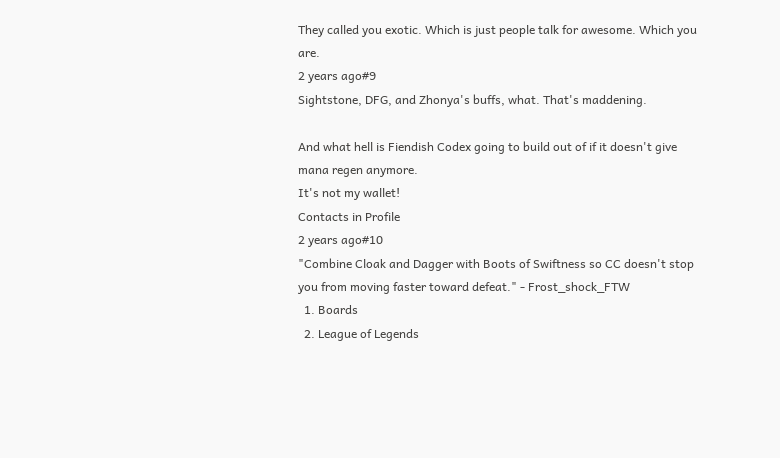They called you exotic. Which is just people talk for awesome. Which you are.
2 years ago#9
Sightstone, DFG, and Zhonya's buffs, what. That's maddening.

And what hell is Fiendish Codex going to build out of if it doesn't give mana regen anymore.
It's not my wallet!
Contacts in Profile
2 years ago#10
"Combine Cloak and Dagger with Boots of Swiftness so CC doesn't stop you from moving faster toward defeat." - Frost_shock_FTW
  1. Boards
  2. League of Legends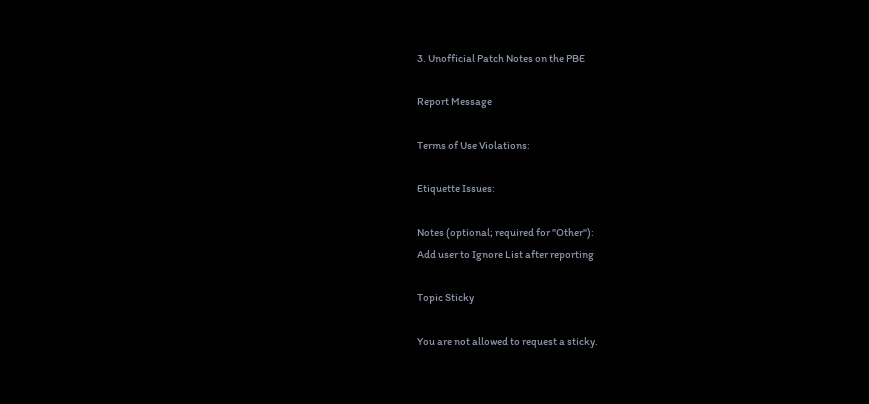3. Unofficial Patch Notes on the PBE

Report Message

Terms of Use Violations:

Etiquette Issues:

Notes (optional; required for "Other"):
Add user to Ignore List after reporting

Topic Sticky

You are not allowed to request a sticky.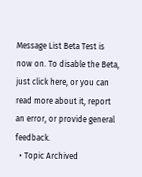Message List Beta Test is now on. To disable the Beta, just click here, or you can read more about it, report an error, or provide general feedback.
  • Topic Archived